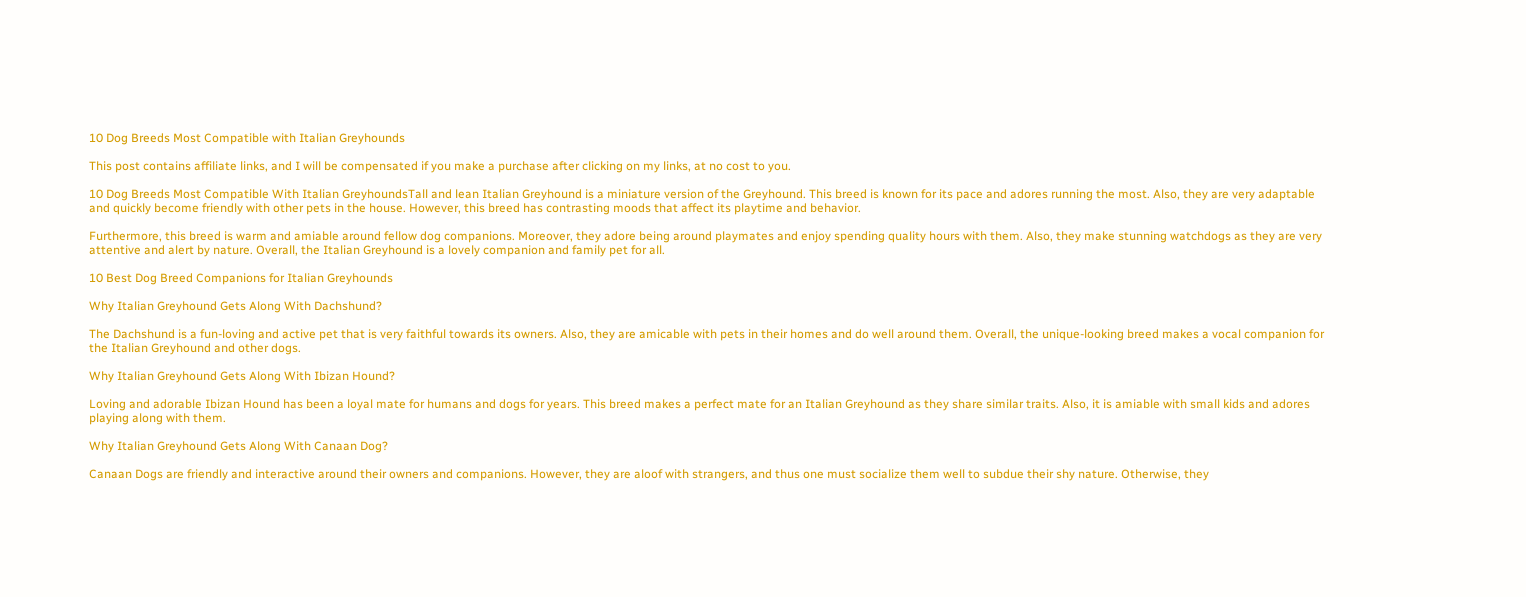10 Dog Breeds Most Compatible with Italian Greyhounds

This post contains affiliate links, and I will be compensated if you make a purchase after clicking on my links, at no cost to you.

10 Dog Breeds Most Compatible With Italian GreyhoundsTall and lean Italian Greyhound is a miniature version of the Greyhound. This breed is known for its pace and adores running the most. Also, they are very adaptable and quickly become friendly with other pets in the house. However, this breed has contrasting moods that affect its playtime and behavior.

Furthermore, this breed is warm and amiable around fellow dog companions. Moreover, they adore being around playmates and enjoy spending quality hours with them. Also, they make stunning watchdogs as they are very attentive and alert by nature. Overall, the Italian Greyhound is a lovely companion and family pet for all.

10 Best Dog Breed Companions for Italian Greyhounds

Why Italian Greyhound Gets Along With Dachshund?

The Dachshund is a fun-loving and active pet that is very faithful towards its owners. Also, they are amicable with pets in their homes and do well around them. Overall, the unique-looking breed makes a vocal companion for the Italian Greyhound and other dogs.

Why Italian Greyhound Gets Along With Ibizan Hound?

Loving and adorable Ibizan Hound has been a loyal mate for humans and dogs for years. This breed makes a perfect mate for an Italian Greyhound as they share similar traits. Also, it is amiable with small kids and adores playing along with them.

Why Italian Greyhound Gets Along With Canaan Dog?

Canaan Dogs are friendly and interactive around their owners and companions. However, they are aloof with strangers, and thus one must socialize them well to subdue their shy nature. Otherwise, they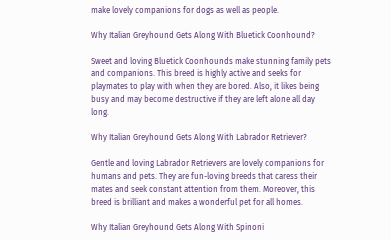make lovely companions for dogs as well as people.

Why Italian Greyhound Gets Along With Bluetick Coonhound?

Sweet and loving Bluetick Coonhounds make stunning family pets and companions. This breed is highly active and seeks for playmates to play with when they are bored. Also, it likes being busy and may become destructive if they are left alone all day long.

Why Italian Greyhound Gets Along With Labrador Retriever?

Gentle and loving Labrador Retrievers are lovely companions for humans and pets. They are fun-loving breeds that caress their mates and seek constant attention from them. Moreover, this breed is brilliant and makes a wonderful pet for all homes.

Why Italian Greyhound Gets Along With Spinoni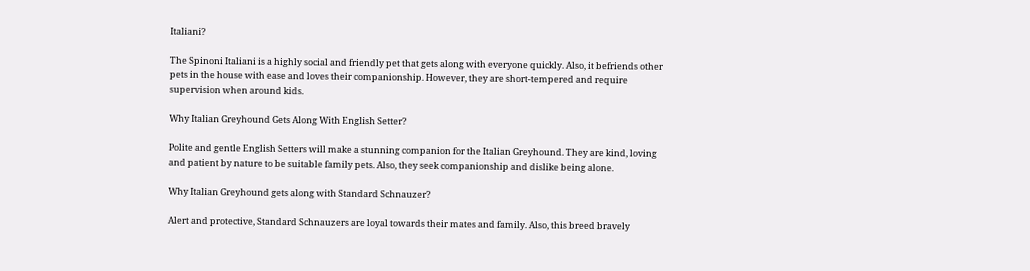Italiani?

The Spinoni Italiani is a highly social and friendly pet that gets along with everyone quickly. Also, it befriends other pets in the house with ease and loves their companionship. However, they are short-tempered and require supervision when around kids.

Why Italian Greyhound Gets Along With English Setter?

Polite and gentle English Setters will make a stunning companion for the Italian Greyhound. They are kind, loving and patient by nature to be suitable family pets. Also, they seek companionship and dislike being alone.

Why Italian Greyhound gets along with Standard Schnauzer?

Alert and protective, Standard Schnauzers are loyal towards their mates and family. Also, this breed bravely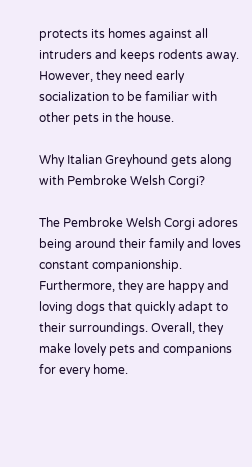protects its homes against all intruders and keeps rodents away. However, they need early socialization to be familiar with other pets in the house.

Why Italian Greyhound gets along with Pembroke Welsh Corgi?

The Pembroke Welsh Corgi adores being around their family and loves constant companionship. Furthermore, they are happy and loving dogs that quickly adapt to their surroundings. Overall, they make lovely pets and companions for every home.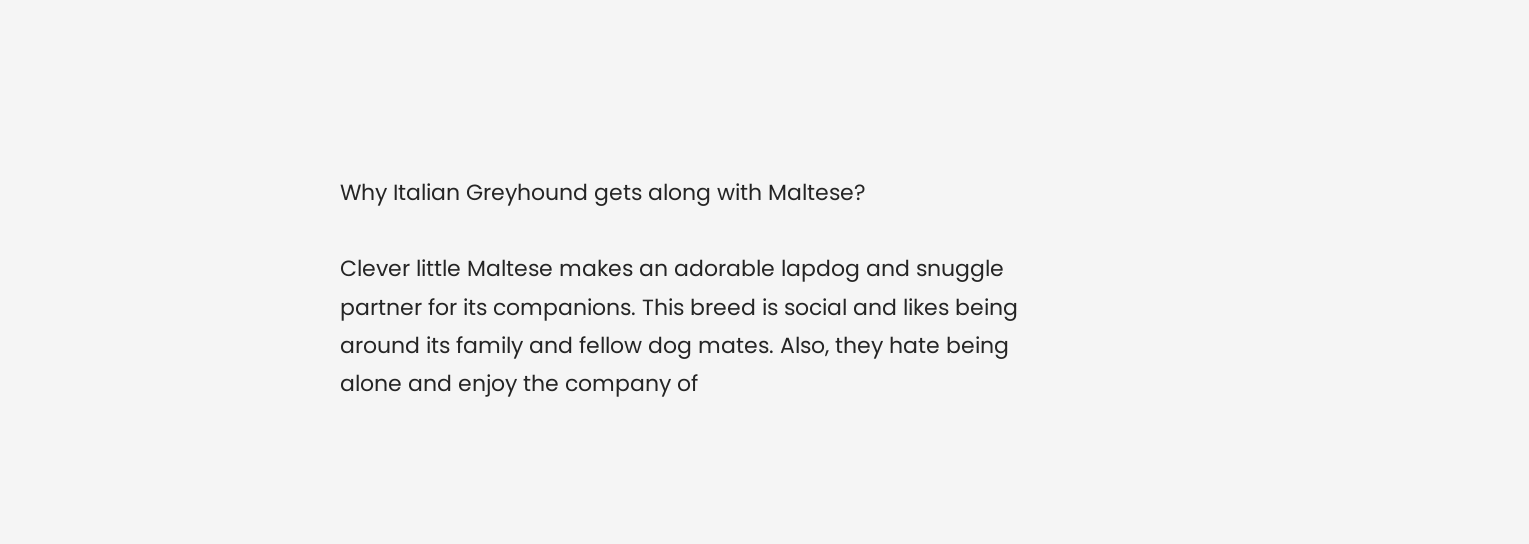Why Italian Greyhound gets along with Maltese?

Clever little Maltese makes an adorable lapdog and snuggle partner for its companions. This breed is social and likes being around its family and fellow dog mates. Also, they hate being alone and enjoy the company of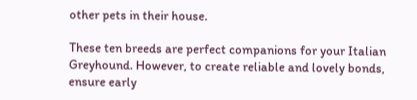other pets in their house.

These ten breeds are perfect companions for your Italian Greyhound. However, to create reliable and lovely bonds, ensure early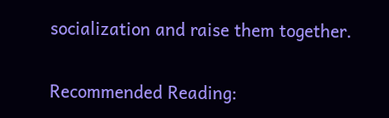socialization and raise them together.

Recommended Reading: